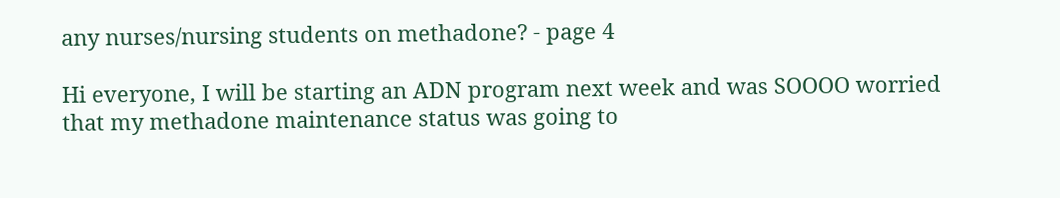any nurses/nursing students on methadone? - page 4

Hi everyone, I will be starting an ADN program next week and was SOOOO worried that my methadone maintenance status was going to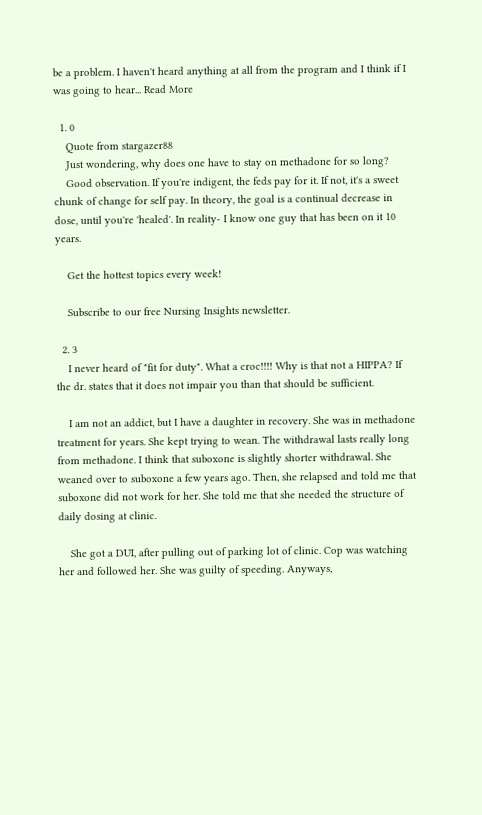be a problem. I haven't heard anything at all from the program and I think if I was going to hear... Read More

  1. 0
    Quote from stargazer88
    Just wondering, why does one have to stay on methadone for so long?
    Good observation. If you're indigent, the feds pay for it. If not, it's a sweet chunk of change for self pay. In theory, the goal is a continual decrease in dose, until you're 'healed'. In reality- I know one guy that has been on it 10 years.

    Get the hottest topics every week!

    Subscribe to our free Nursing Insights newsletter.

  2. 3
    I never heard of "fit for duty". What a croc!!!! Why is that not a HIPPA? If the dr. states that it does not impair you than that should be sufficient.

    I am not an addict, but I have a daughter in recovery. She was in methadone treatment for years. She kept trying to wean. The withdrawal lasts really long from methadone. I think that suboxone is slightly shorter withdrawal. She weaned over to suboxone a few years ago. Then, she relapsed and told me that suboxone did not work for her. She told me that she needed the structure of daily dosing at clinic.

    She got a DUI, after pulling out of parking lot of clinic. Cop was watching her and followed her. She was guilty of speeding. Anyways,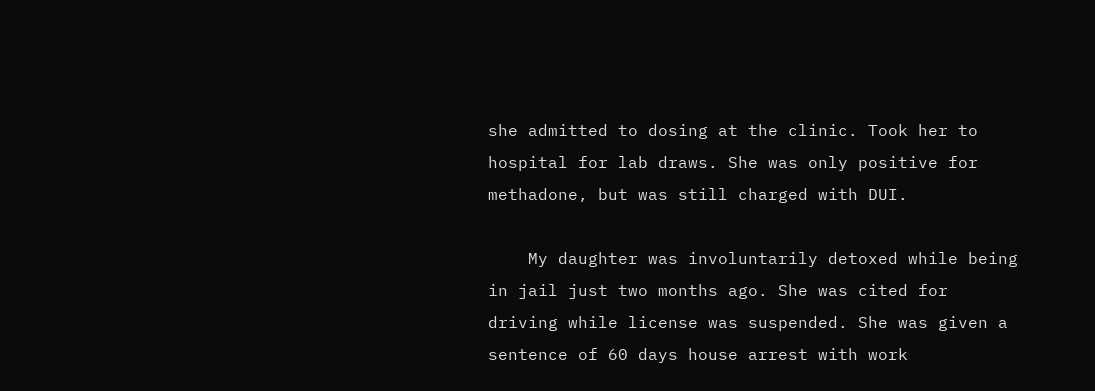she admitted to dosing at the clinic. Took her to hospital for lab draws. She was only positive for methadone, but was still charged with DUI.

    My daughter was involuntarily detoxed while being in jail just two months ago. She was cited for driving while license was suspended. She was given a sentence of 60 days house arrest with work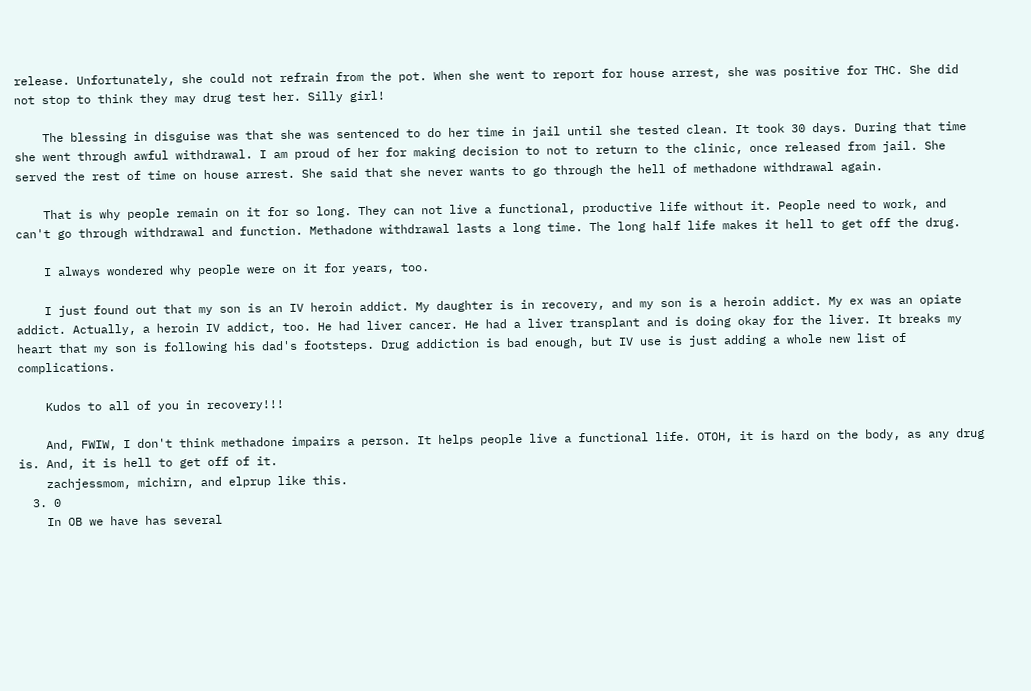release. Unfortunately, she could not refrain from the pot. When she went to report for house arrest, she was positive for THC. She did not stop to think they may drug test her. Silly girl!

    The blessing in disguise was that she was sentenced to do her time in jail until she tested clean. It took 30 days. During that time she went through awful withdrawal. I am proud of her for making decision to not to return to the clinic, once released from jail. She served the rest of time on house arrest. She said that she never wants to go through the hell of methadone withdrawal again.

    That is why people remain on it for so long. They can not live a functional, productive life without it. People need to work, and can't go through withdrawal and function. Methadone withdrawal lasts a long time. The long half life makes it hell to get off the drug.

    I always wondered why people were on it for years, too.

    I just found out that my son is an IV heroin addict. My daughter is in recovery, and my son is a heroin addict. My ex was an opiate addict. Actually, a heroin IV addict, too. He had liver cancer. He had a liver transplant and is doing okay for the liver. It breaks my heart that my son is following his dad's footsteps. Drug addiction is bad enough, but IV use is just adding a whole new list of complications.

    Kudos to all of you in recovery!!!

    And, FWIW, I don't think methadone impairs a person. It helps people live a functional life. OTOH, it is hard on the body, as any drug is. And, it is hell to get off of it.
    zachjessmom, michirn, and elprup like this.
  3. 0
    In OB we have has several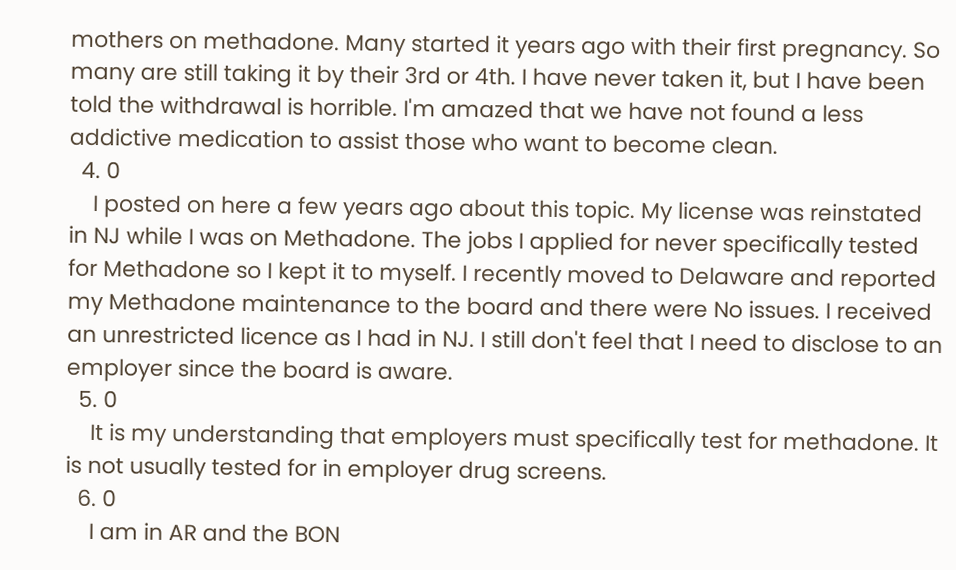mothers on methadone. Many started it years ago with their first pregnancy. So many are still taking it by their 3rd or 4th. I have never taken it, but I have been told the withdrawal is horrible. I'm amazed that we have not found a less addictive medication to assist those who want to become clean.
  4. 0
    I posted on here a few years ago about this topic. My license was reinstated in NJ while I was on Methadone. The jobs I applied for never specifically tested for Methadone so I kept it to myself. I recently moved to Delaware and reported my Methadone maintenance to the board and there were No issues. I received an unrestricted licence as I had in NJ. I still don't feel that I need to disclose to an employer since the board is aware.
  5. 0
    It is my understanding that employers must specifically test for methadone. It is not usually tested for in employer drug screens.
  6. 0
    I am in AR and the BON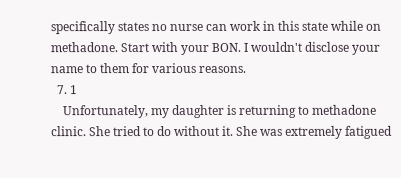specifically states no nurse can work in this state while on methadone. Start with your BON. I wouldn't disclose your name to them for various reasons.
  7. 1
    Unfortunately, my daughter is returning to methadone clinic. She tried to do without it. She was extremely fatigued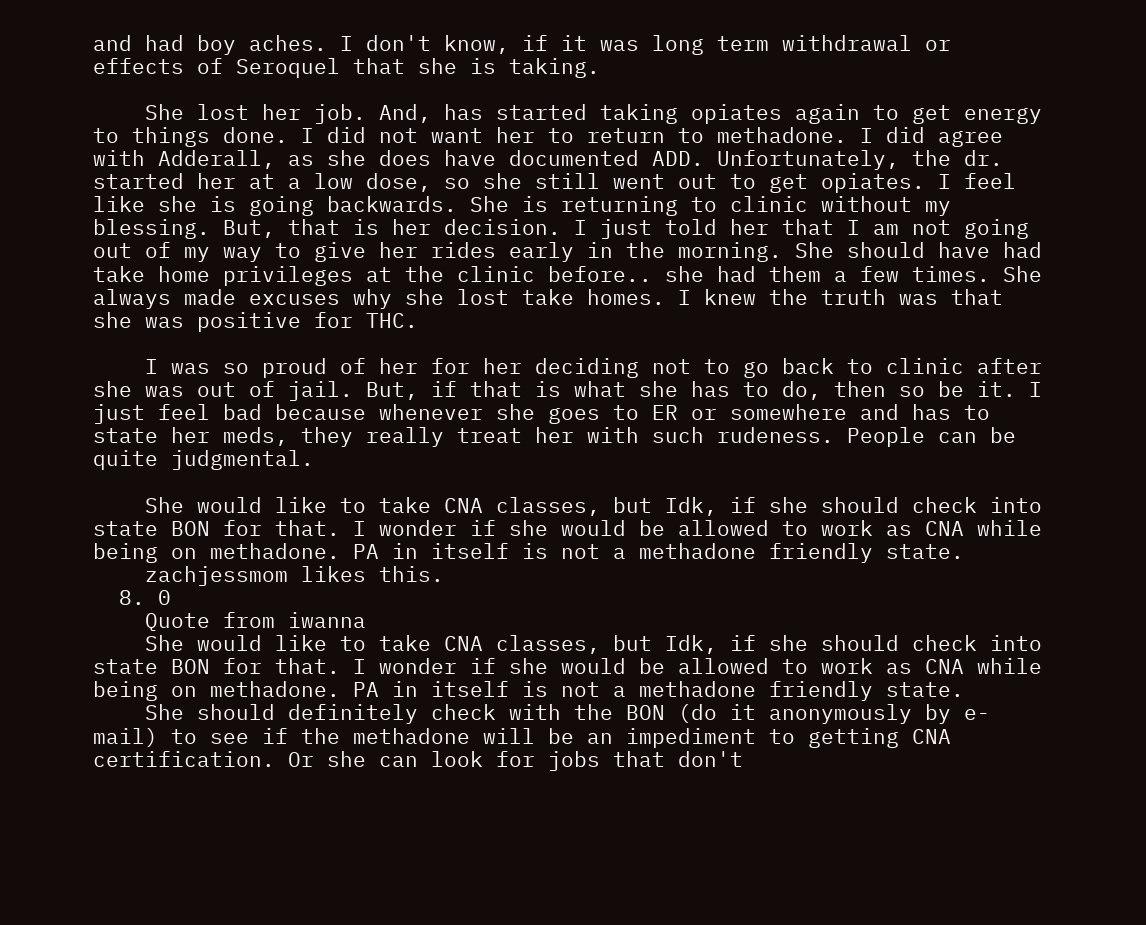and had boy aches. I don't know, if it was long term withdrawal or effects of Seroquel that she is taking.

    She lost her job. And, has started taking opiates again to get energy to things done. I did not want her to return to methadone. I did agree with Adderall, as she does have documented ADD. Unfortunately, the dr. started her at a low dose, so she still went out to get opiates. I feel like she is going backwards. She is returning to clinic without my blessing. But, that is her decision. I just told her that I am not going out of my way to give her rides early in the morning. She should have had take home privileges at the clinic before.. she had them a few times. She always made excuses why she lost take homes. I knew the truth was that she was positive for THC.

    I was so proud of her for her deciding not to go back to clinic after she was out of jail. But, if that is what she has to do, then so be it. I just feel bad because whenever she goes to ER or somewhere and has to state her meds, they really treat her with such rudeness. People can be quite judgmental.

    She would like to take CNA classes, but Idk, if she should check into state BON for that. I wonder if she would be allowed to work as CNA while being on methadone. PA in itself is not a methadone friendly state.
    zachjessmom likes this.
  8. 0
    Quote from iwanna
    She would like to take CNA classes, but Idk, if she should check into state BON for that. I wonder if she would be allowed to work as CNA while being on methadone. PA in itself is not a methadone friendly state.
    She should definitely check with the BON (do it anonymously by e-mail) to see if the methadone will be an impediment to getting CNA certification. Or she can look for jobs that don't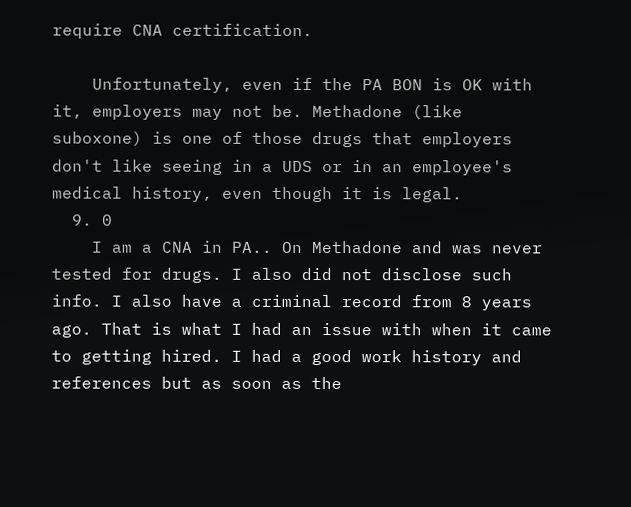require CNA certification.

    Unfortunately, even if the PA BON is OK with it, employers may not be. Methadone (like suboxone) is one of those drugs that employers don't like seeing in a UDS or in an employee's medical history, even though it is legal.
  9. 0
    I am a CNA in PA.. On Methadone and was never tested for drugs. I also did not disclose such info. I also have a criminal record from 8 years ago. That is what I had an issue with when it came to getting hired. I had a good work history and references but as soon as the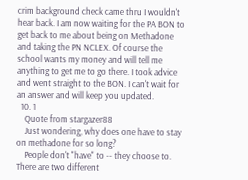crim background check came thru I wouldn't hear back. I am now waiting for the PA BON to get back to me about being on Methadone and taking the PN NCLEX. Of course the school wants my money and will tell me anything to get me to go there. I took advice and went straight to the BON. I can't wait for an answer and will keep you updated.
  10. 1
    Quote from stargazer88
    Just wondering, why does one have to stay on methadone for so long?
    People don't "have" to -- they choose to. There are two different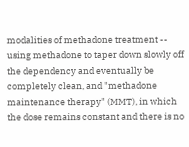modalities of methadone treatment -- using methadone to taper down slowly off the dependency and eventually be completely clean, and "methadone maintenance therapy" (MMT), in which the dose remains constant and there is no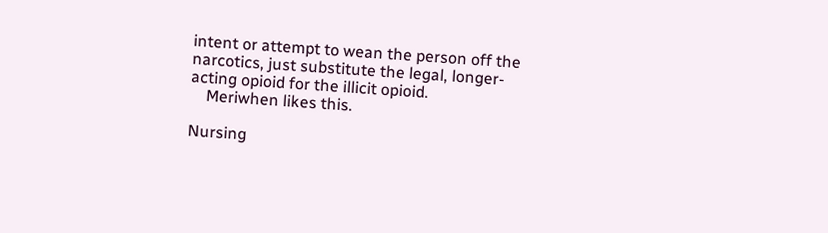intent or attempt to wean the person off the narcotics, just substitute the legal, longer-acting opioid for the illicit opioid.
    Meriwhen likes this.

Nursing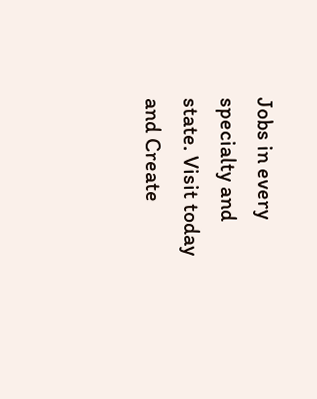Jobs in every specialty and state. Visit today and Create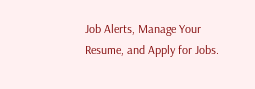Job Alerts, Manage Your Resume, and Apply for Jobs.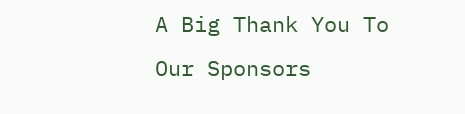A Big Thank You To Our Sponsors